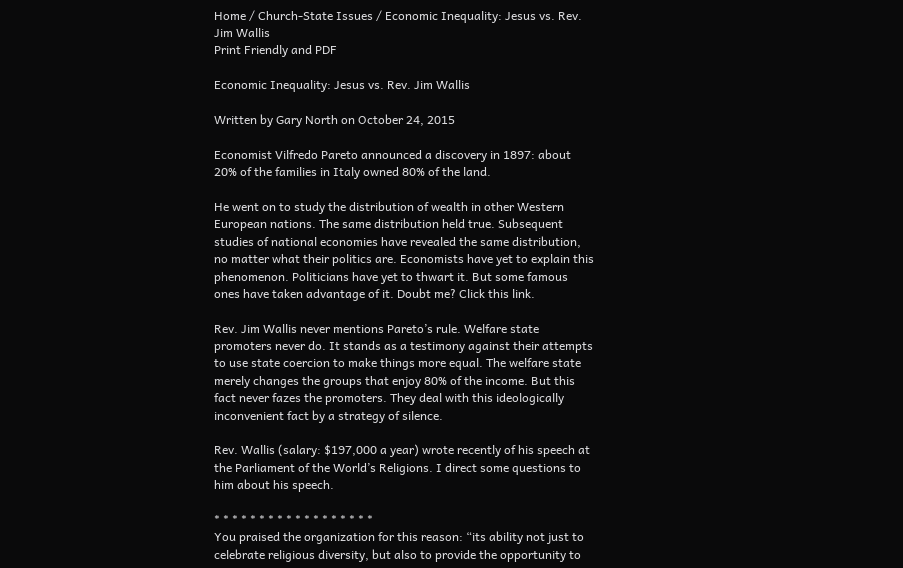Home / Church-State Issues / Economic Inequality: Jesus vs. Rev. Jim Wallis
Print Friendly and PDF

Economic Inequality: Jesus vs. Rev. Jim Wallis

Written by Gary North on October 24, 2015

Economist Vilfredo Pareto announced a discovery in 1897: about 20% of the families in Italy owned 80% of the land.

He went on to study the distribution of wealth in other Western European nations. The same distribution held true. Subsequent studies of national economies have revealed the same distribution, no matter what their politics are. Economists have yet to explain this phenomenon. Politicians have yet to thwart it. But some famous ones have taken advantage of it. Doubt me? Click this link.

Rev. Jim Wallis never mentions Pareto’s rule. Welfare state promoters never do. It stands as a testimony against their attempts to use state coercion to make things more equal. The welfare state merely changes the groups that enjoy 80% of the income. But this fact never fazes the promoters. They deal with this ideologically inconvenient fact by a strategy of silence.

Rev. Wallis (salary: $197,000 a year) wrote recently of his speech at the Parliament of the World’s Religions. I direct some questions to him about his speech.

* * * * * * * * * * * * * * * * * *
You praised the organization for this reason: “its ability not just to celebrate religious diversity, but also to provide the opportunity to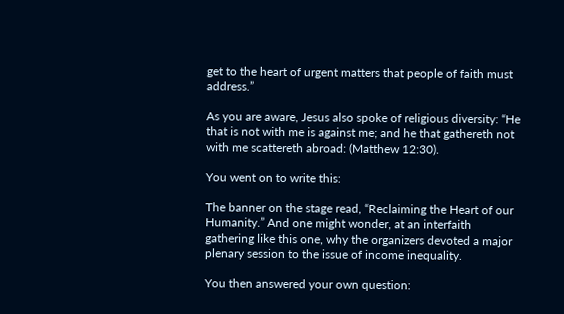get to the heart of urgent matters that people of faith must address.”

As you are aware, Jesus also spoke of religious diversity: “He that is not with me is against me; and he that gathereth not with me scattereth abroad: (Matthew 12:30).

You went on to write this:

The banner on the stage read, “Reclaiming the Heart of our Humanity.” And one might wonder, at an interfaith gathering like this one, why the organizers devoted a major plenary session to the issue of income inequality.

You then answered your own question: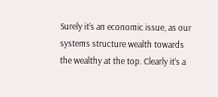Surely it’s an economic issue, as our systems structure wealth towards the wealthy at the top. Clearly it’s a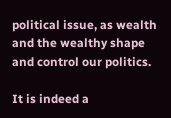political issue, as wealth and the wealthy shape and control our politics.

It is indeed a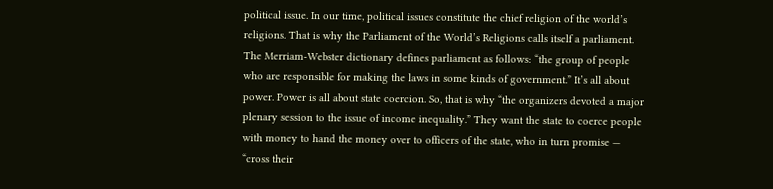political issue. In our time, political issues constitute the chief religion of the world’s religions. That is why the Parliament of the World’s Religions calls itself a parliament. The Merriam-Webster dictionary defines parliament as follows: “the group of people who are responsible for making the laws in some kinds of government.” It’s all about power. Power is all about state coercion. So, that is why “the organizers devoted a major plenary session to the issue of income inequality.” They want the state to coerce people with money to hand the money over to officers of the state, who in turn promise — “cross their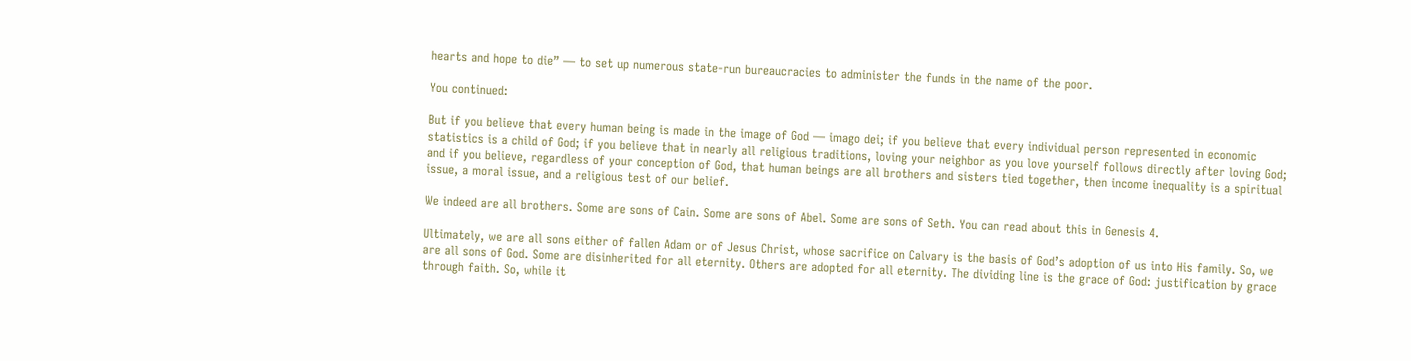hearts and hope to die” — to set up numerous state-run bureaucracies to administer the funds in the name of the poor.

You continued:

But if you believe that every human being is made in the image of God — imago dei; if you believe that every individual person represented in economic statistics is a child of God; if you believe that in nearly all religious traditions, loving your neighbor as you love yourself follows directly after loving God; and if you believe, regardless of your conception of God, that human beings are all brothers and sisters tied together, then income inequality is a spiritual issue, a moral issue, and a religious test of our belief.

We indeed are all brothers. Some are sons of Cain. Some are sons of Abel. Some are sons of Seth. You can read about this in Genesis 4.

Ultimately, we are all sons either of fallen Adam or of Jesus Christ, whose sacrifice on Calvary is the basis of God’s adoption of us into His family. So, we are all sons of God. Some are disinherited for all eternity. Others are adopted for all eternity. The dividing line is the grace of God: justification by grace through faith. So, while it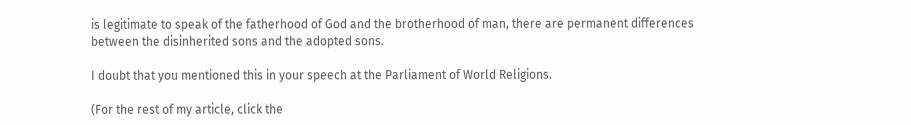is legitimate to speak of the fatherhood of God and the brotherhood of man, there are permanent differences between the disinherited sons and the adopted sons.

I doubt that you mentioned this in your speech at the Parliament of World Religions.

(For the rest of my article, click the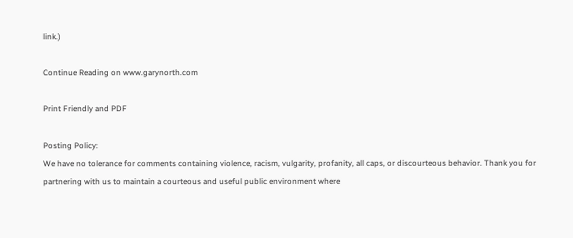link.)

Continue Reading on www.garynorth.com

Print Friendly and PDF

Posting Policy:
We have no tolerance for comments containing violence, racism, vulgarity, profanity, all caps, or discourteous behavior. Thank you for partnering with us to maintain a courteous and useful public environment where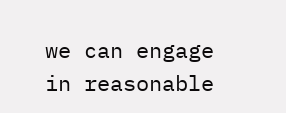we can engage in reasonable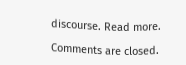discourse. Read more.

Comments are closed.